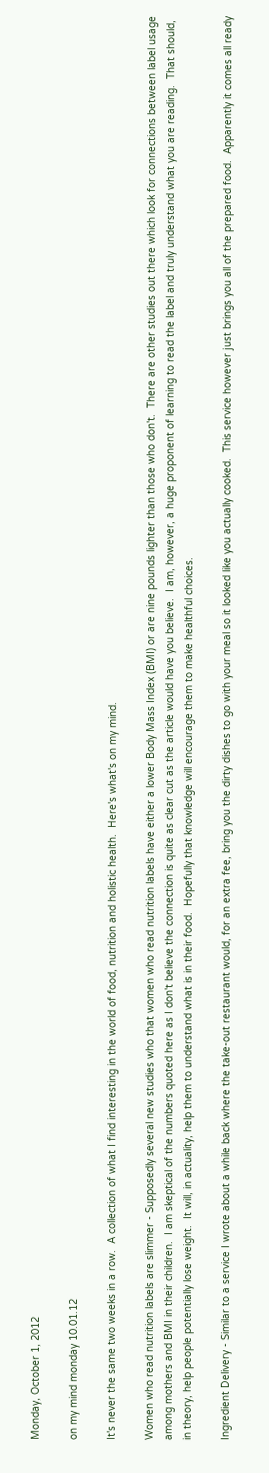Monday, October 1, 2012

on my mind monday 10.01.12

It's never the same two weeks in a row.  A collection of what I find interesting in the world of food, nutrition and holistic health.  Here's what's on my mind.

Women who read nutrition labels are slimmer - Supposedly several new studies who that women who read nutrition labels have either a lower Body Mass Index (BMI) or are nine pounds lighter than those who don't.  There are other studies out there which look for connections between label usage among mothers and BMI in their children.  I am skeptical of the numbers quoted here as I don't believe the connection is quite as clear cut as the article would have you believe.  I am, however, a huge proponent of learning to read the label and truly understand what you are reading.  That should, in theory, help people potentially lose weight.  It will, in actuality, help them to understand what is in their food.  Hopefully that knowledge will encourage them to make healthful choices.

Ingredient Delivery - Similar to a service I wrote about a while back where the take-out restaurant would, for an extra fee, bring you the dirty dishes to go with your meal so it looked like you actually cooked.  This service however just brings you all of the prepared food.  Apparently it comes all ready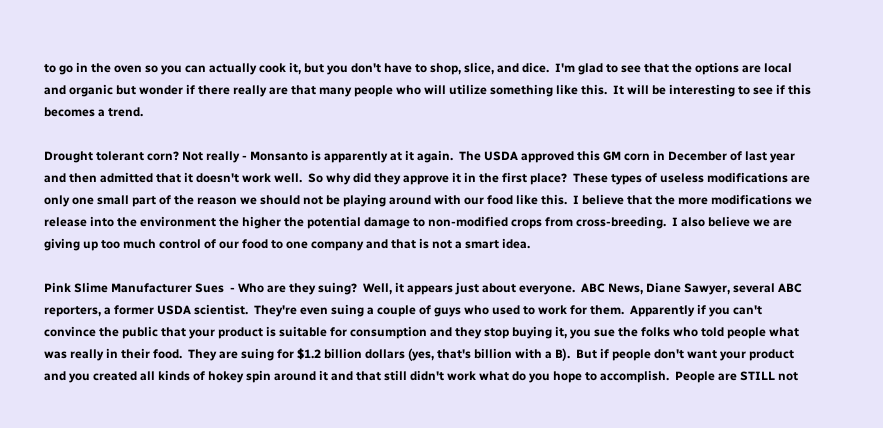to go in the oven so you can actually cook it, but you don't have to shop, slice, and dice.  I'm glad to see that the options are local and organic but wonder if there really are that many people who will utilize something like this.  It will be interesting to see if this becomes a trend.

Drought tolerant corn? Not really - Monsanto is apparently at it again.  The USDA approved this GM corn in December of last year and then admitted that it doesn't work well.  So why did they approve it in the first place?  These types of useless modifications are only one small part of the reason we should not be playing around with our food like this.  I believe that the more modifications we release into the environment the higher the potential damage to non-modified crops from cross-breeding.  I also believe we are giving up too much control of our food to one company and that is not a smart idea.

Pink Slime Manufacturer Sues  - Who are they suing?  Well, it appears just about everyone.  ABC News, Diane Sawyer, several ABC reporters, a former USDA scientist.  They're even suing a couple of guys who used to work for them.  Apparently if you can't convince the public that your product is suitable for consumption and they stop buying it, you sue the folks who told people what was really in their food.  They are suing for $1.2 billion dollars (yes, that's billion with a B).  But if people don't want your product and you created all kinds of hokey spin around it and that still didn't work what do you hope to accomplish.  People are STILL not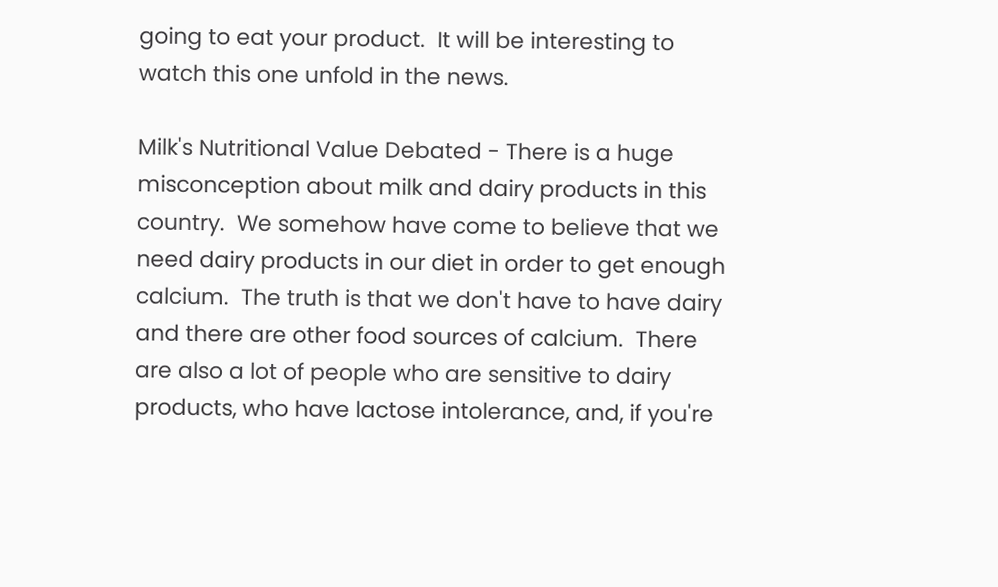going to eat your product.  It will be interesting to watch this one unfold in the news.

Milk's Nutritional Value Debated - There is a huge misconception about milk and dairy products in this country.  We somehow have come to believe that we need dairy products in our diet in order to get enough calcium.  The truth is that we don't have to have dairy and there are other food sources of calcium.  There are also a lot of people who are sensitive to dairy products, who have lactose intolerance, and, if you're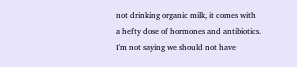not drinking organic milk, it comes with a hefty dose of hormones and antibiotics.  I'm not saying we should not have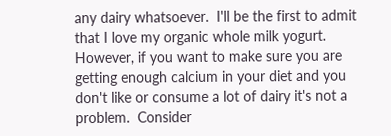any dairy whatsoever.  I'll be the first to admit that I love my organic whole milk yogurt.  However, if you want to make sure you are getting enough calcium in your diet and you don't like or consume a lot of dairy it's not a problem.  Consider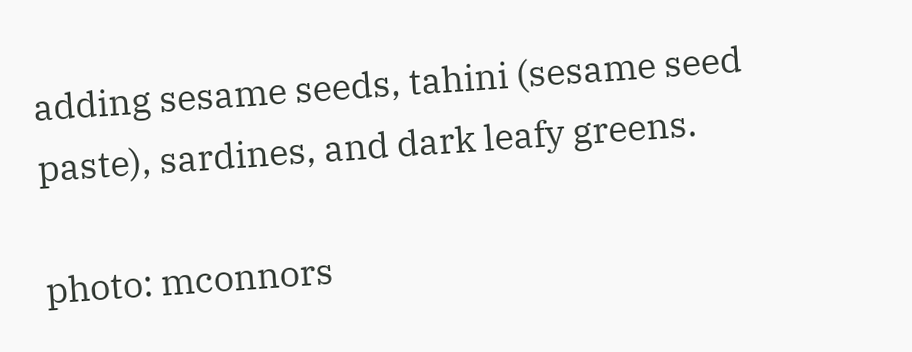adding sesame seeds, tahini (sesame seed paste), sardines, and dark leafy greens.

photo: mconnors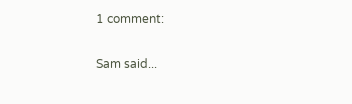1 comment:

Sam said...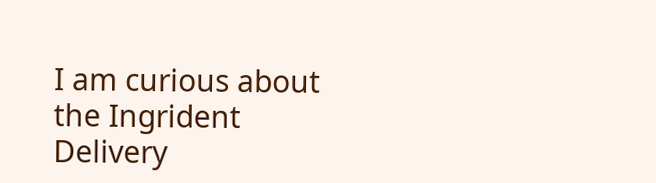I am curious about the Ingrident Delivery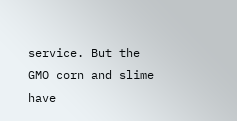service. But the GMO corn and slime have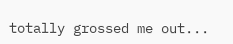totally grossed me out...